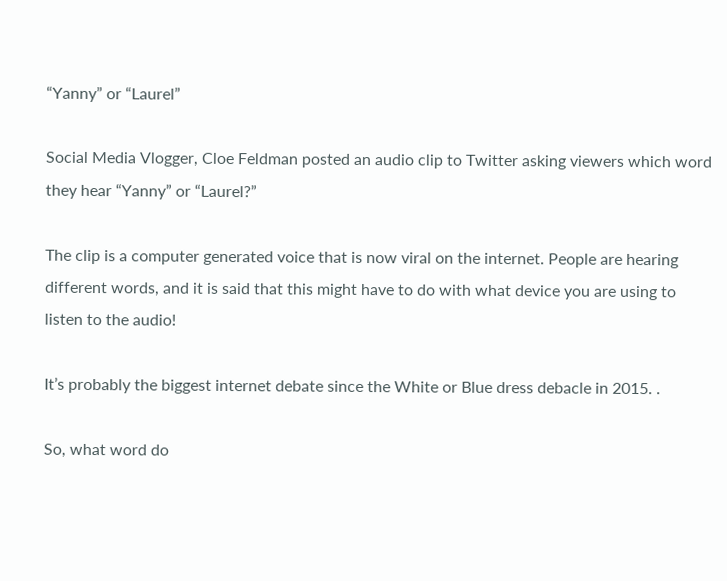“Yanny” or “Laurel”

Social Media Vlogger, Cloe Feldman posted an audio clip to Twitter asking viewers which word they hear “Yanny” or “Laurel?”

The clip is a computer generated voice that is now viral on the internet. People are hearing different words, and it is said that this might have to do with what device you are using to listen to the audio!

It’s probably the biggest internet debate since the White or Blue dress debacle in 2015. .

So, what word do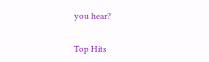you hear?


Top Hits